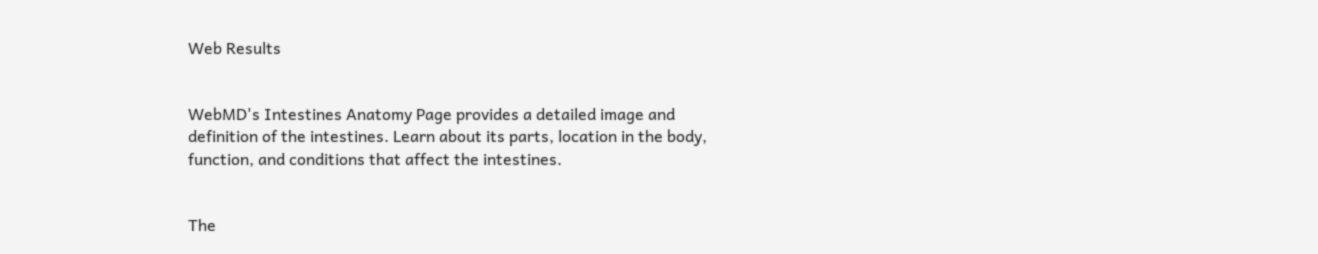Web Results


WebMD's Intestines Anatomy Page provides a detailed image and definition of the intestines. Learn about its parts, location in the body, function, and conditions that affect the intestines.


The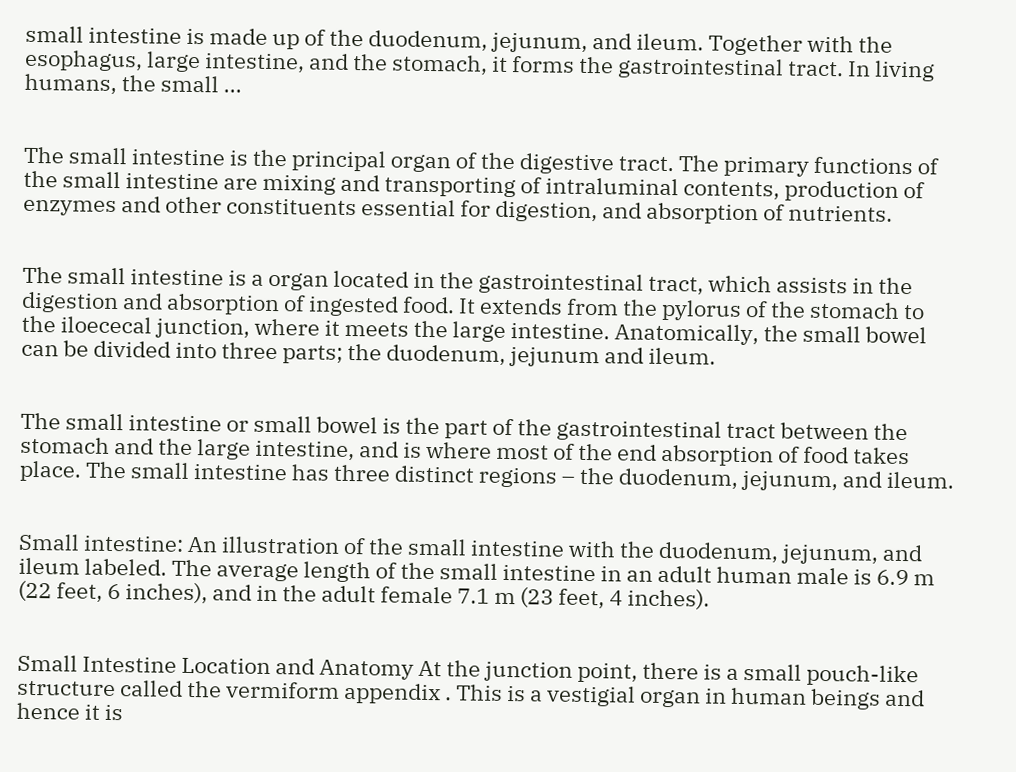small intestine is made up of the duodenum, jejunum, and ileum. Together with the esophagus, large intestine, and the stomach, it forms the gastrointestinal tract. In living humans, the small ...


The small intestine is the principal organ of the digestive tract. The primary functions of the small intestine are mixing and transporting of intraluminal contents, production of enzymes and other constituents essential for digestion, and absorption of nutrients.


The small intestine is a organ located in the gastrointestinal tract, which assists in the digestion and absorption of ingested food. It extends from the pylorus of the stomach to the iloececal junction, where it meets the large intestine. Anatomically, the small bowel can be divided into three parts; the duodenum, jejunum and ileum.


The small intestine or small bowel is the part of the gastrointestinal tract between the stomach and the large intestine, and is where most of the end absorption of food takes place. The small intestine has three distinct regions – the duodenum, jejunum, and ileum.


Small intestine: An illustration of the small intestine with the duodenum, jejunum, and ileum labeled. The average length of the small intestine in an adult human male is 6.9 m (22 feet, 6 inches), and in the adult female 7.1 m (23 feet, 4 inches).


Small Intestine Location and Anatomy At the junction point, there is a small pouch-like structure called the vermiform appendix . This is a vestigial organ in human beings and hence it is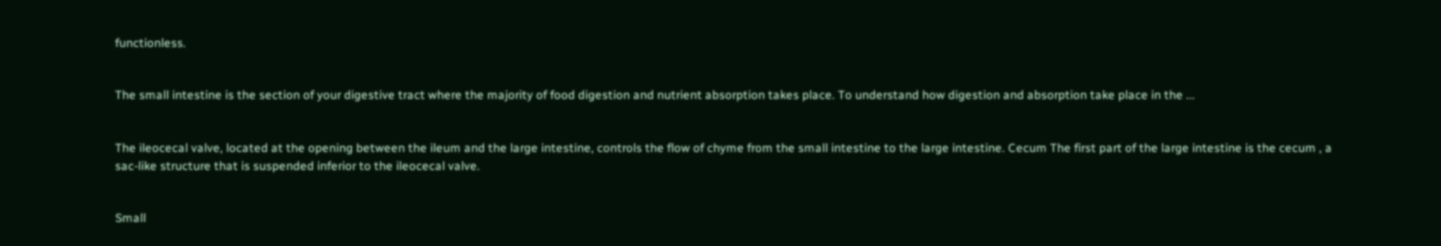functionless.


The small intestine is the section of your digestive tract where the majority of food digestion and nutrient absorption takes place. To understand how digestion and absorption take place in the ...


The ileocecal valve, located at the opening between the ileum and the large intestine, controls the flow of chyme from the small intestine to the large intestine. Cecum The first part of the large intestine is the cecum , a sac-like structure that is suspended inferior to the ileocecal valve.


Small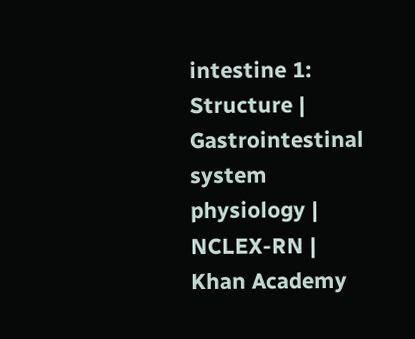intestine 1: Structure | Gastrointestinal system physiology | NCLEX-RN | Khan Academy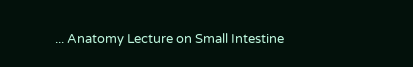... Anatomy Lecture on Small Intestine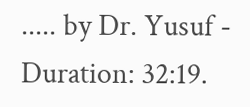..... by Dr. Yusuf - Duration: 32:19.